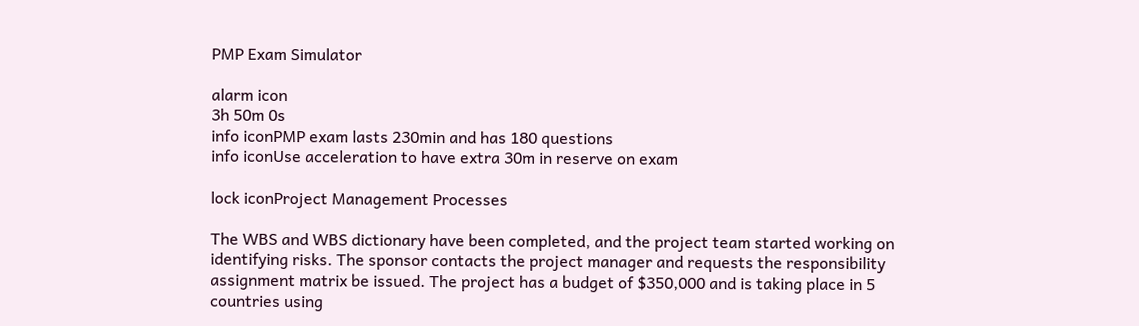PMP Exam Simulator

alarm icon
3h 50m 0s
info iconPMP exam lasts 230min and has 180 questions
info iconUse acceleration to have extra 30m in reserve on exam

lock iconProject Management Processes

The WBS and WBS dictionary have been completed, and the project team started working on identifying risks. The sponsor contacts the project manager and requests the responsibility assignment matrix be issued. The project has a budget of $350,000 and is taking place in 5 countries using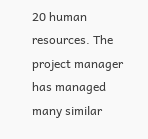20 human resources. The project manager has managed many similar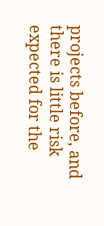projects before, and there is little risk expected for the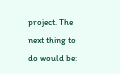project. The next thing to do would be: